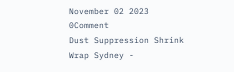November 02 2023 0Comment
Dust Suppression Shrink Wrap Sydney -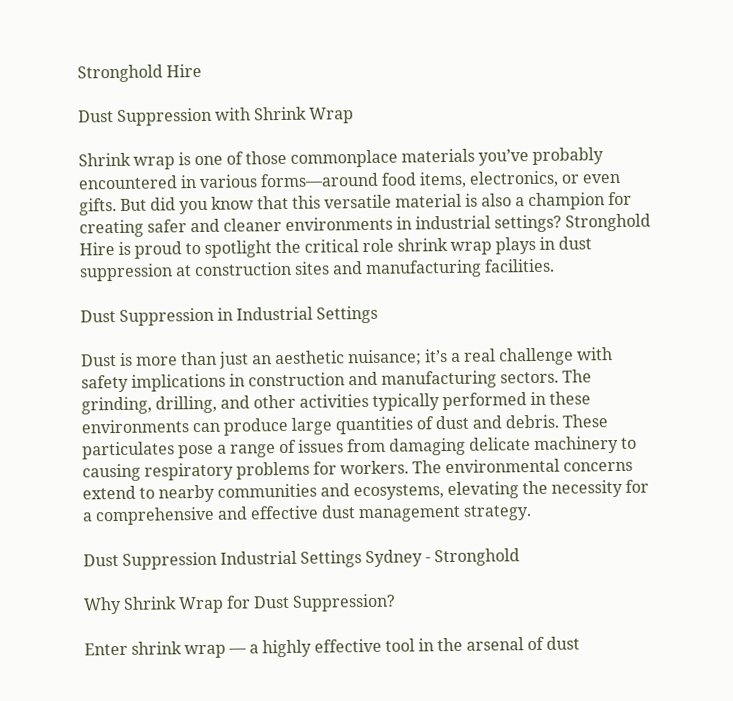Stronghold Hire

Dust Suppression with Shrink Wrap

Shrink wrap is one of those commonplace materials you’ve probably encountered in various forms—around food items, electronics, or even gifts. But did you know that this versatile material is also a champion for creating safer and cleaner environments in industrial settings? Stronghold Hire is proud to spotlight the critical role shrink wrap plays in dust suppression at construction sites and manufacturing facilities.

Dust Suppression in Industrial Settings

Dust is more than just an aesthetic nuisance; it’s a real challenge with safety implications in construction and manufacturing sectors. The grinding, drilling, and other activities typically performed in these environments can produce large quantities of dust and debris. These particulates pose a range of issues from damaging delicate machinery to causing respiratory problems for workers. The environmental concerns extend to nearby communities and ecosystems, elevating the necessity for a comprehensive and effective dust management strategy.

Dust Suppression Industrial Settings Sydney - Stronghold

Why Shrink Wrap for Dust Suppression?

Enter shrink wrap — a highly effective tool in the arsenal of dust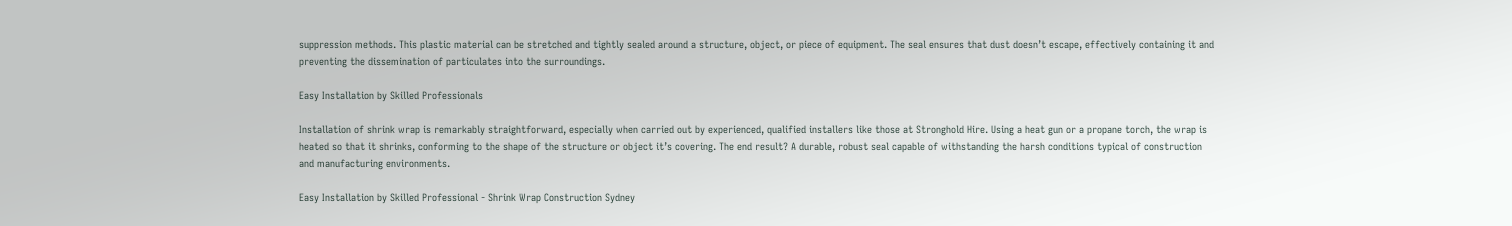suppression methods. This plastic material can be stretched and tightly sealed around a structure, object, or piece of equipment. The seal ensures that dust doesn’t escape, effectively containing it and preventing the dissemination of particulates into the surroundings.

Easy Installation by Skilled Professionals

Installation of shrink wrap is remarkably straightforward, especially when carried out by experienced, qualified installers like those at Stronghold Hire. Using a heat gun or a propane torch, the wrap is heated so that it shrinks, conforming to the shape of the structure or object it’s covering. The end result? A durable, robust seal capable of withstanding the harsh conditions typical of construction and manufacturing environments.

Easy Installation by Skilled Professional - Shrink Wrap Construction Sydney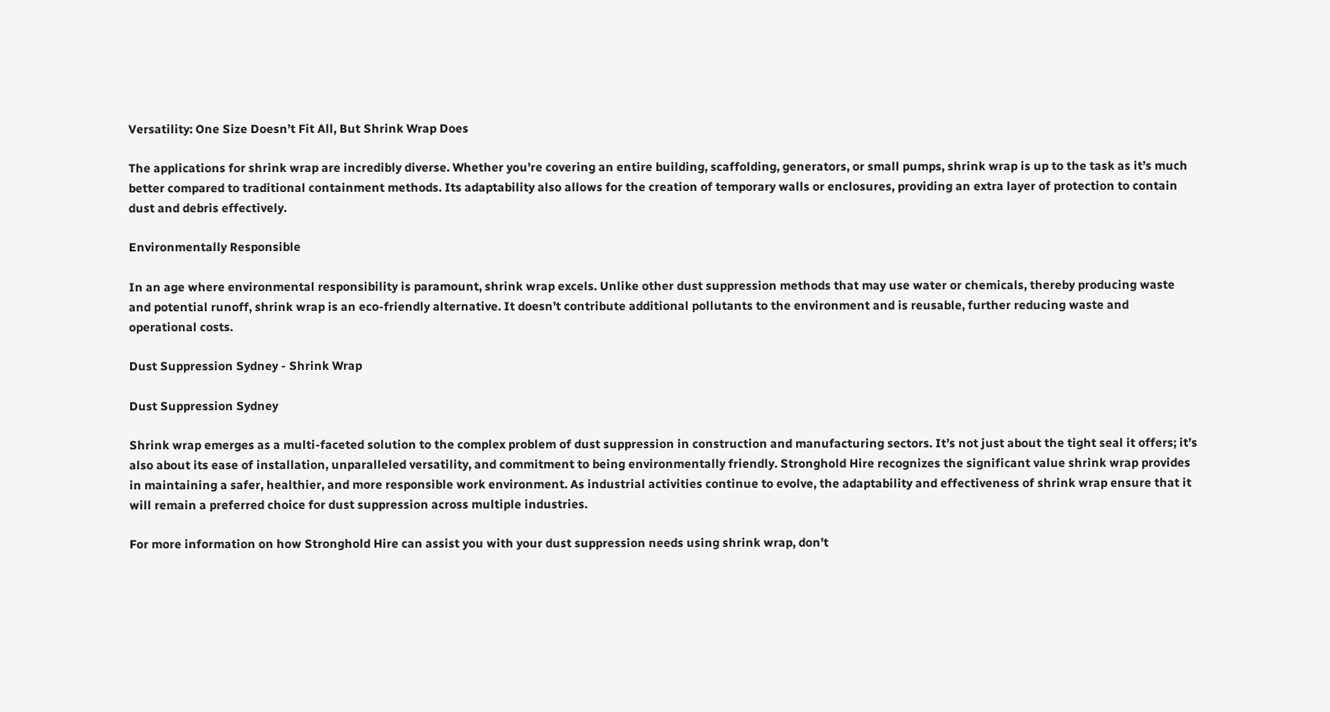Versatility: One Size Doesn’t Fit All, But Shrink Wrap Does

The applications for shrink wrap are incredibly diverse. Whether you’re covering an entire building, scaffolding, generators, or small pumps, shrink wrap is up to the task as it’s much better compared to traditional containment methods. Its adaptability also allows for the creation of temporary walls or enclosures, providing an extra layer of protection to contain dust and debris effectively.

Environmentally Responsible

In an age where environmental responsibility is paramount, shrink wrap excels. Unlike other dust suppression methods that may use water or chemicals, thereby producing waste and potential runoff, shrink wrap is an eco-friendly alternative. It doesn’t contribute additional pollutants to the environment and is reusable, further reducing waste and operational costs.

Dust Suppression Sydney - Shrink Wrap

Dust Suppression Sydney

Shrink wrap emerges as a multi-faceted solution to the complex problem of dust suppression in construction and manufacturing sectors. It’s not just about the tight seal it offers; it’s also about its ease of installation, unparalleled versatility, and commitment to being environmentally friendly. Stronghold Hire recognizes the significant value shrink wrap provides in maintaining a safer, healthier, and more responsible work environment. As industrial activities continue to evolve, the adaptability and effectiveness of shrink wrap ensure that it will remain a preferred choice for dust suppression across multiple industries.

For more information on how Stronghold Hire can assist you with your dust suppression needs using shrink wrap, don’t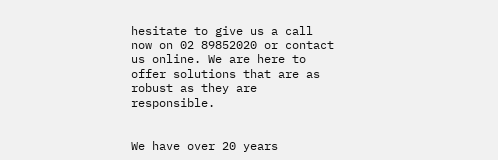hesitate to give us a call now on 02 89852020 or contact us online. We are here to offer solutions that are as robust as they are responsible.


We have over 20 years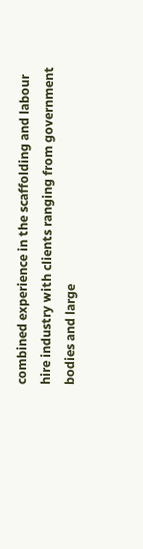combined experience in the scaffolding and labour hire industry with clients ranging from government bodies and large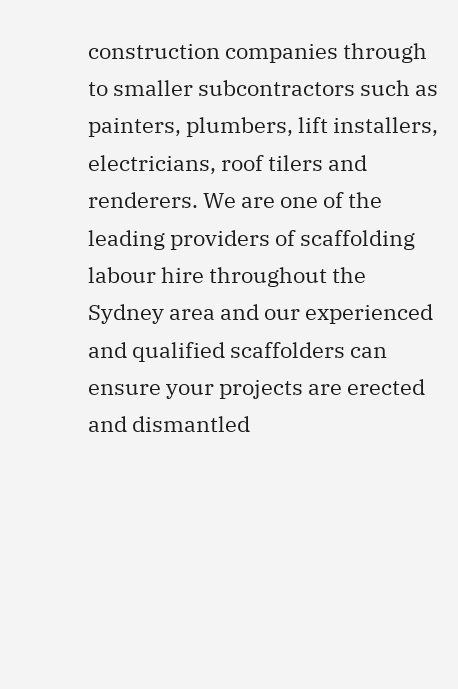construction companies through to smaller subcontractors such as painters, plumbers, lift installers, electricians, roof tilers and renderers. We are one of the leading providers of scaffolding labour hire throughout the Sydney area and our experienced and qualified scaffolders can ensure your projects are erected and dismantled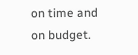on time and on budget.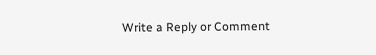Write a Reply or Comment